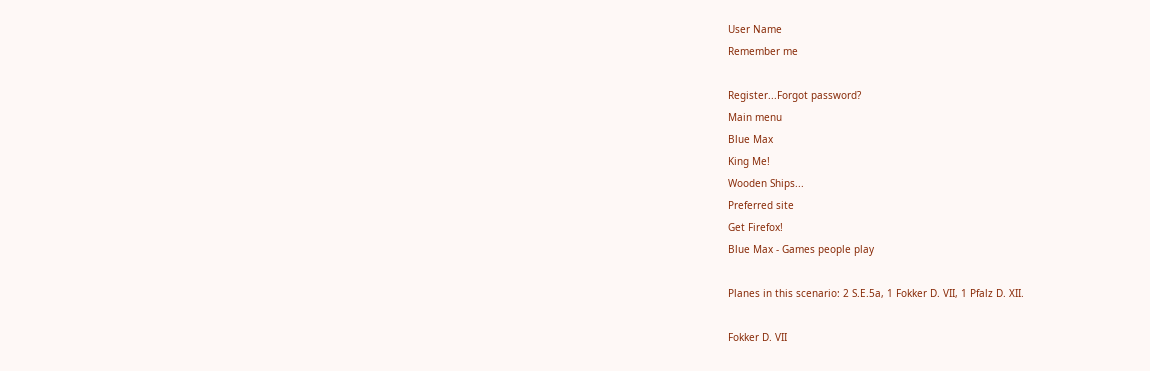User Name
Remember me

Register...Forgot password?
Main menu
Blue Max
King Me!
Wooden Ships...
Preferred site
Get Firefox!
Blue Max - Games people play

Planes in this scenario: 2 S.E.5a, 1 Fokker D. VII, 1 Pfalz D. XII.

Fokker D. VII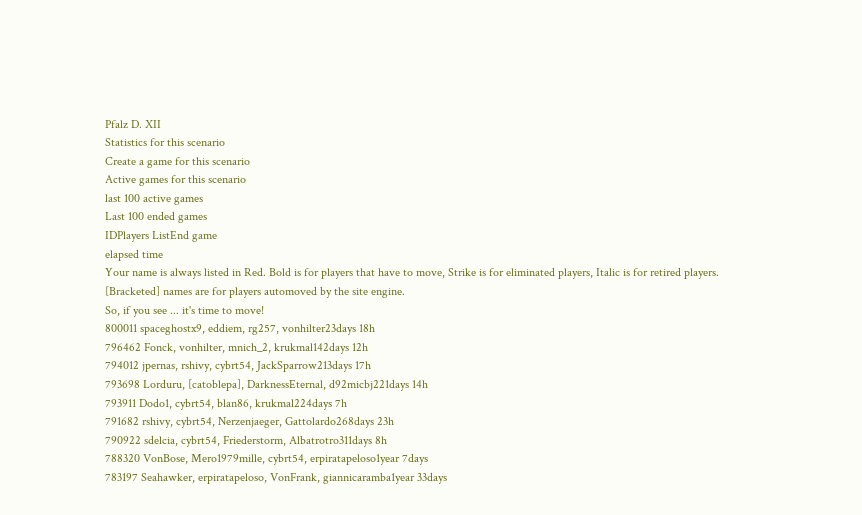Pfalz D. XII
Statistics for this scenario
Create a game for this scenario
Active games for this scenario
last 100 active games
Last 100 ended games
IDPlayers ListEnd game
elapsed time
Your name is always listed in Red. Bold is for players that have to move, Strike is for eliminated players, Italic is for retired players. [Bracketed] names are for players automoved by the site engine.
So, if you see ... it's time to move!
800011 spaceghostx9, eddiem, rg257, vonhilter23days 18h
796462 Fonck, vonhilter, mnich_2, krukmal142days 12h
794012 jpernas, rshivy, cybrt54, JackSparrow213days 17h
793698 Lorduru, [catoblepa], DarknessEternal, d92micbj221days 14h
793911 Dodo1, cybrt54, blan86, krukmal224days 7h
791682 rshivy, cybrt54, Nerzenjaeger, Gattolardo268days 23h
790922 sdelcia, cybrt54, Friederstorm, Albatrotro311days 8h
788320 VonBose, Mero1979mille, cybrt54, erpiratapeloso1year 7days
783197 Seahawker, erpiratapeloso, VonFrank, giannicaramba1year 33days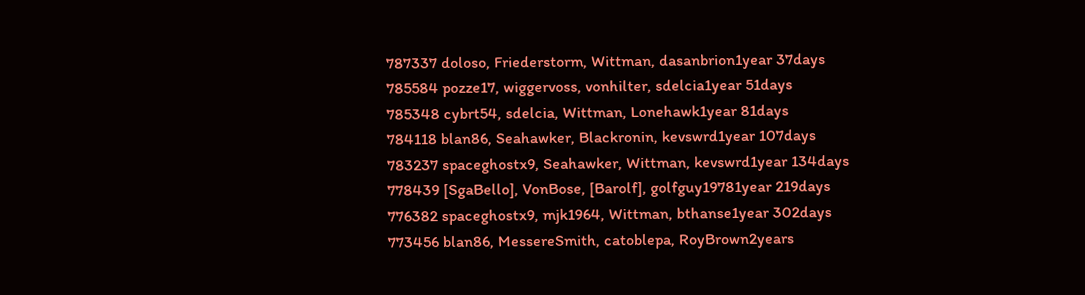787337 doloso, Friederstorm, Wittman, dasanbrion1year 37days
785584 pozze17, wiggervoss, vonhilter, sdelcia1year 51days
785348 cybrt54, sdelcia, Wittman, Lonehawk1year 81days
784118 blan86, Seahawker, Blackronin, kevswrd1year 107days
783237 spaceghostx9, Seahawker, Wittman, kevswrd1year 134days
778439 [SgaBello], VonBose, [Barolf], golfguy19781year 219days
776382 spaceghostx9, mjk1964, Wittman, bthanse1year 302days
773456 blan86, MessereSmith, catoblepa, RoyBrown2years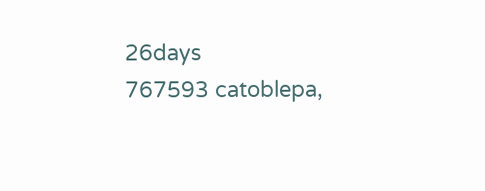26days
767593 catoblepa,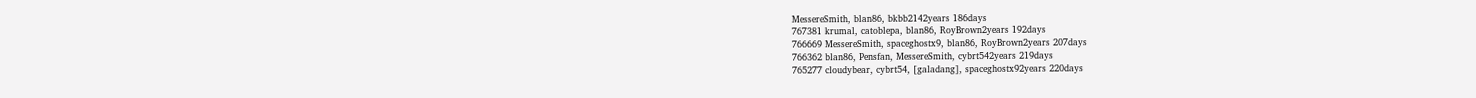MessereSmith, blan86, bkbb2142years 186days
767381 krumal, catoblepa, blan86, RoyBrown2years 192days
766669 MessereSmith, spaceghostx9, blan86, RoyBrown2years 207days
766362 blan86, Pensfan, MessereSmith, cybrt542years 219days
765277 cloudybear, cybrt54, [galadang], spaceghostx92years 220days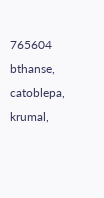765604 bthanse, catoblepa, krumal,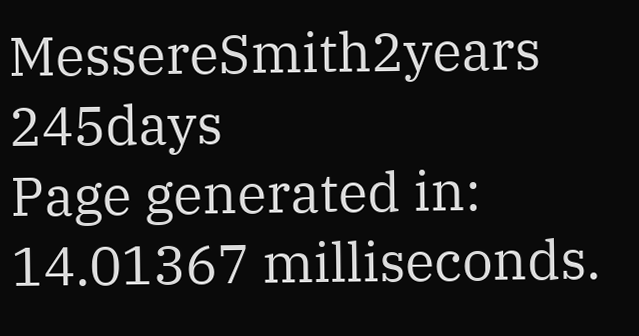MessereSmith2years 245days
Page generated in: 14.01367 milliseconds.